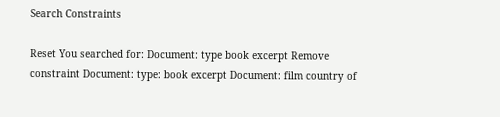Search Constraints

Reset You searched for: Document: type book excerpt Remove constraint Document: type: book excerpt Document: film country of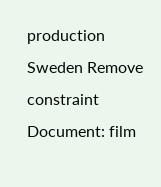production Sweden Remove constraint Document: film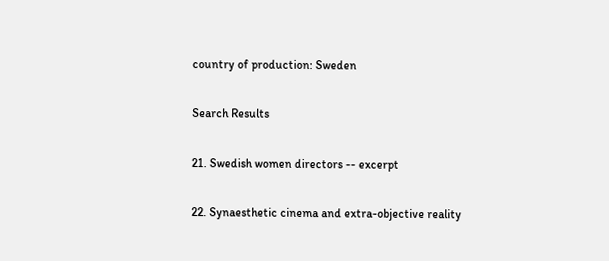country of production: Sweden

Search Results

21. Swedish women directors -- excerpt

22. Synaesthetic cinema and extra-objective reality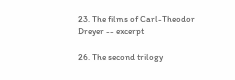23. The films of Carl-Theodor Dreyer -- excerpt

26. The second trilogy